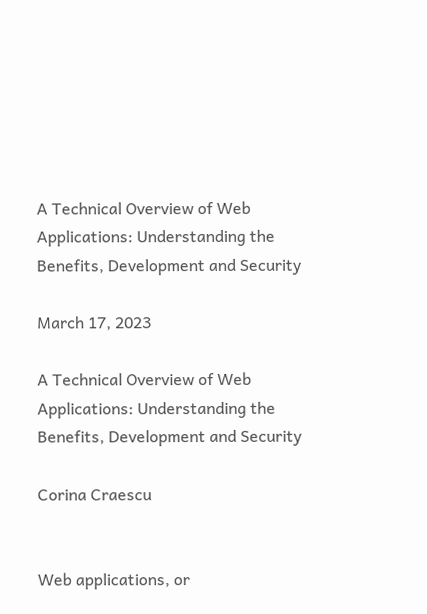A Technical Overview of Web Applications: Understanding the Benefits, Development and Security

March 17, 2023

A Technical Overview of Web Applications: Understanding the Benefits, Development and Security

Corina Craescu


Web applications, or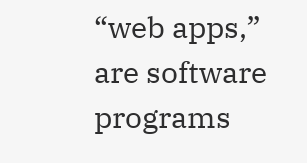“web apps,” are software programs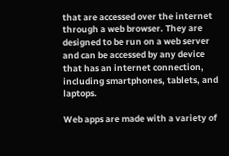that are accessed over the internet through a web browser. They are designed to be run on a web server and can be accessed by any device that has an internet connection, including smartphones, tablets, and laptops.

Web apps are made with a variety of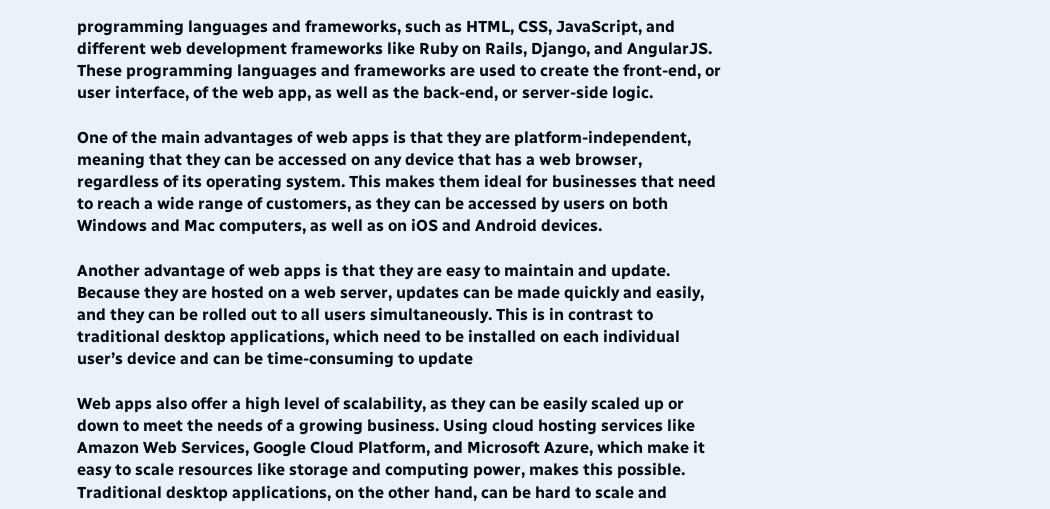programming languages and frameworks, such as HTML, CSS, JavaScript, and different web development frameworks like Ruby on Rails, Django, and AngularJS. These programming languages and frameworks are used to create the front-end, or user interface, of the web app, as well as the back-end, or server-side logic.

One of the main advantages of web apps is that they are platform-independent, meaning that they can be accessed on any device that has a web browser, regardless of its operating system. This makes them ideal for businesses that need to reach a wide range of customers, as they can be accessed by users on both Windows and Mac computers, as well as on iOS and Android devices.

Another advantage of web apps is that they are easy to maintain and update. Because they are hosted on a web server, updates can be made quickly and easily, and they can be rolled out to all users simultaneously. This is in contrast to traditional desktop applications, which need to be installed on each individual user’s device and can be time-consuming to update

Web apps also offer a high level of scalability, as they can be easily scaled up or down to meet the needs of a growing business. Using cloud hosting services like Amazon Web Services, Google Cloud Platform, and Microsoft Azure, which make it easy to scale resources like storage and computing power, makes this possible. Traditional desktop applications, on the other hand, can be hard to scale and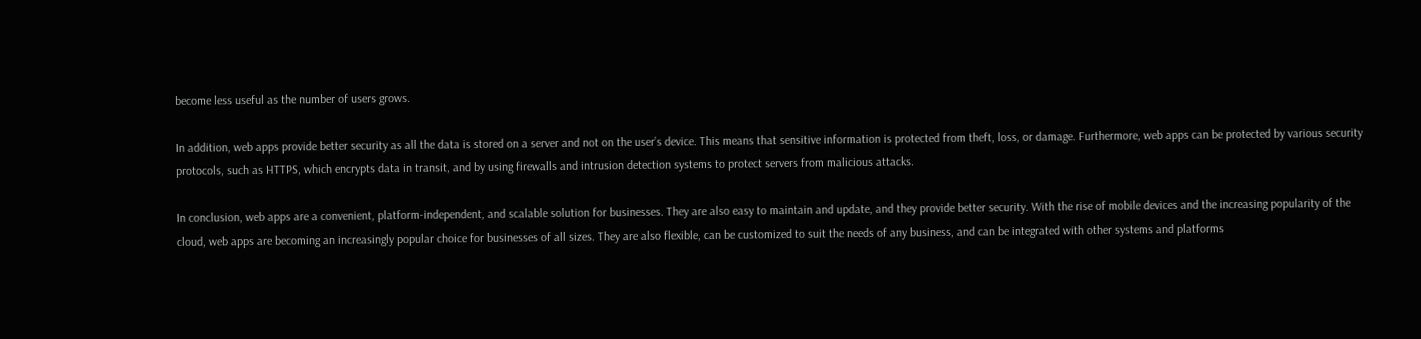become less useful as the number of users grows.

In addition, web apps provide better security as all the data is stored on a server and not on the user’s device. This means that sensitive information is protected from theft, loss, or damage. Furthermore, web apps can be protected by various security protocols, such as HTTPS, which encrypts data in transit, and by using firewalls and intrusion detection systems to protect servers from malicious attacks.

In conclusion, web apps are a convenient, platform-independent, and scalable solution for businesses. They are also easy to maintain and update, and they provide better security. With the rise of mobile devices and the increasing popularity of the cloud, web apps are becoming an increasingly popular choice for businesses of all sizes. They are also flexible, can be customized to suit the needs of any business, and can be integrated with other systems and platforms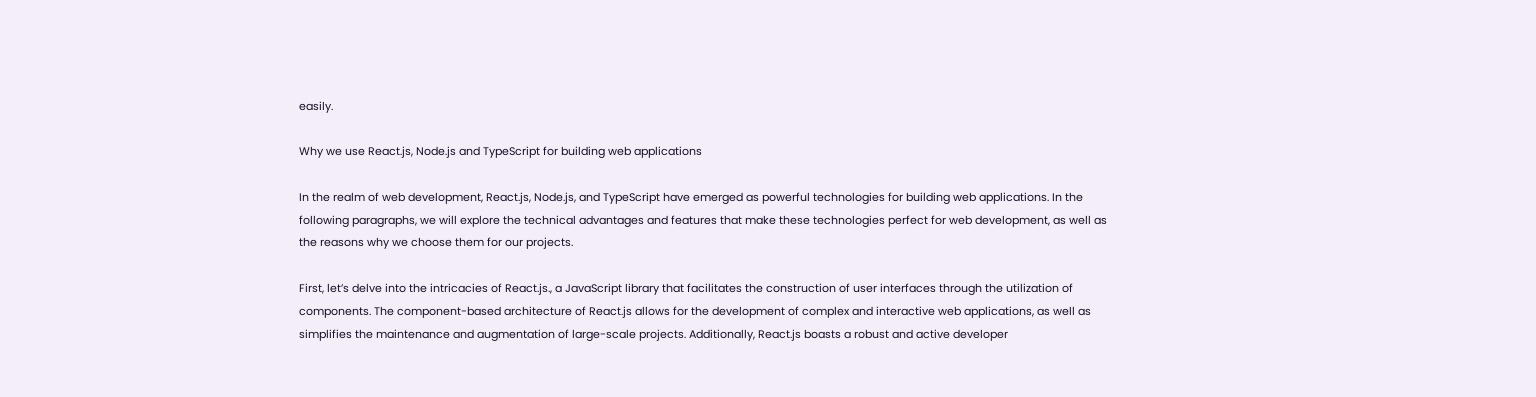easily.

Why we use React.js, Node.js and TypeScript for building web applications

In the realm of web development, React.js, Node.js, and TypeScript have emerged as powerful technologies for building web applications. In the following paragraphs, we will explore the technical advantages and features that make these technologies perfect for web development, as well as the reasons why we choose them for our projects.

First, let’s delve into the intricacies of React.js., a JavaScript library that facilitates the construction of user interfaces through the utilization of components. The component-based architecture of React.js allows for the development of complex and interactive web applications, as well as simplifies the maintenance and augmentation of large-scale projects. Additionally, React.js boasts a robust and active developer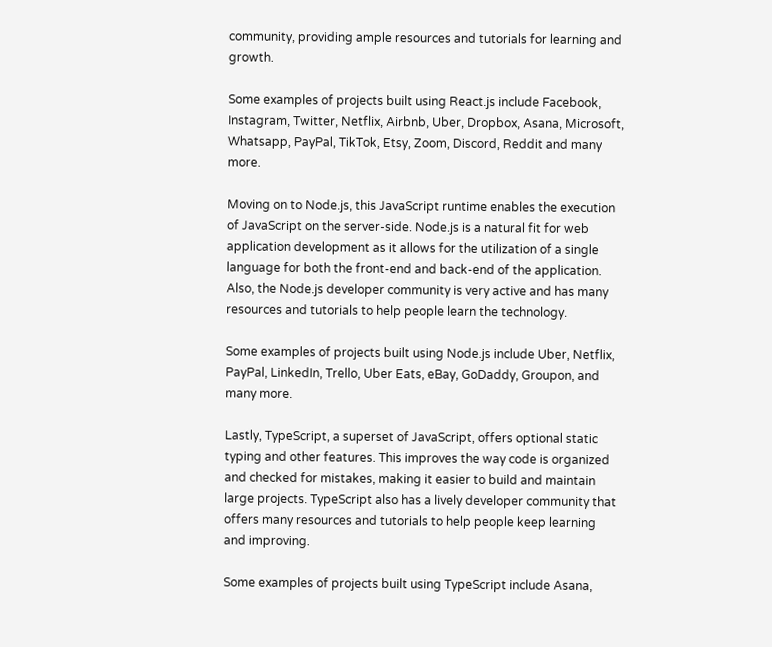community, providing ample resources and tutorials for learning and growth.

Some examples of projects built using React.js include Facebook, Instagram, Twitter, Netflix, Airbnb, Uber, Dropbox, Asana, Microsoft, Whatsapp, PayPal, TikTok, Etsy, Zoom, Discord, Reddit and many more.

Moving on to Node.js, this JavaScript runtime enables the execution of JavaScript on the server-side. Node.js is a natural fit for web application development as it allows for the utilization of a single language for both the front-end and back-end of the application. Also, the Node.js developer community is very active and has many resources and tutorials to help people learn the technology.

Some examples of projects built using Node.js include Uber, Netflix, PayPal, LinkedIn, Trello, Uber Eats, eBay, GoDaddy, Groupon, and many more.

Lastly, TypeScript, a superset of JavaScript, offers optional static typing and other features. This improves the way code is organized and checked for mistakes, making it easier to build and maintain large projects. TypeScript also has a lively developer community that offers many resources and tutorials to help people keep learning and improving.

Some examples of projects built using TypeScript include Asana,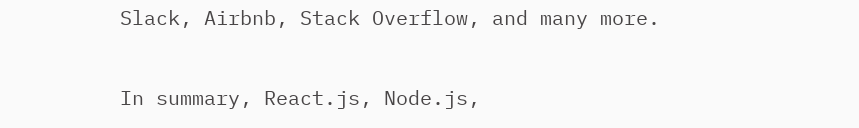Slack, Airbnb, Stack Overflow, and many more.

In summary, React.js, Node.js,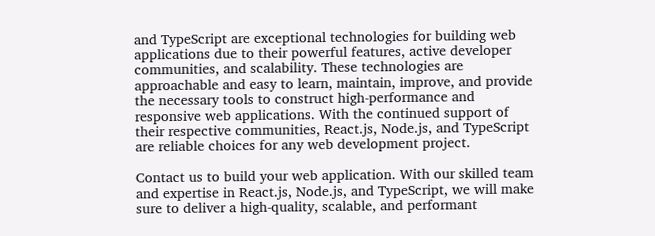and TypeScript are exceptional technologies for building web applications due to their powerful features, active developer communities, and scalability. These technologies are approachable and easy to learn, maintain, improve, and provide the necessary tools to construct high-performance and responsive web applications. With the continued support of their respective communities, React.js, Node.js, and TypeScript are reliable choices for any web development project.

Contact us to build your web application. With our skilled team and expertise in React.js, Node.js, and TypeScript, we will make sure to deliver a high-quality, scalable, and performant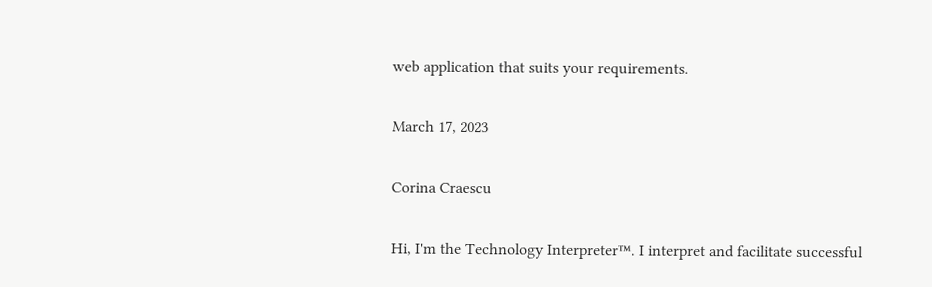web application that suits your requirements.

March 17, 2023

Corina Craescu

Hi, I'm the Technology Interpreter™. I interpret and facilitate successful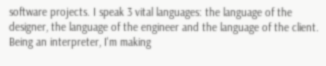software projects. I speak 3 vital languages: the language of the designer, the language of the engineer and the language of the client. Being an interpreter, I'm making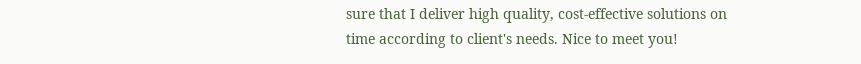sure that I deliver high quality, cost-effective solutions on time according to client's needs. Nice to meet you!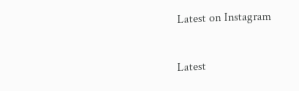Latest on Instagram

Latest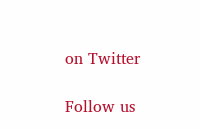on Twitter

Follow us